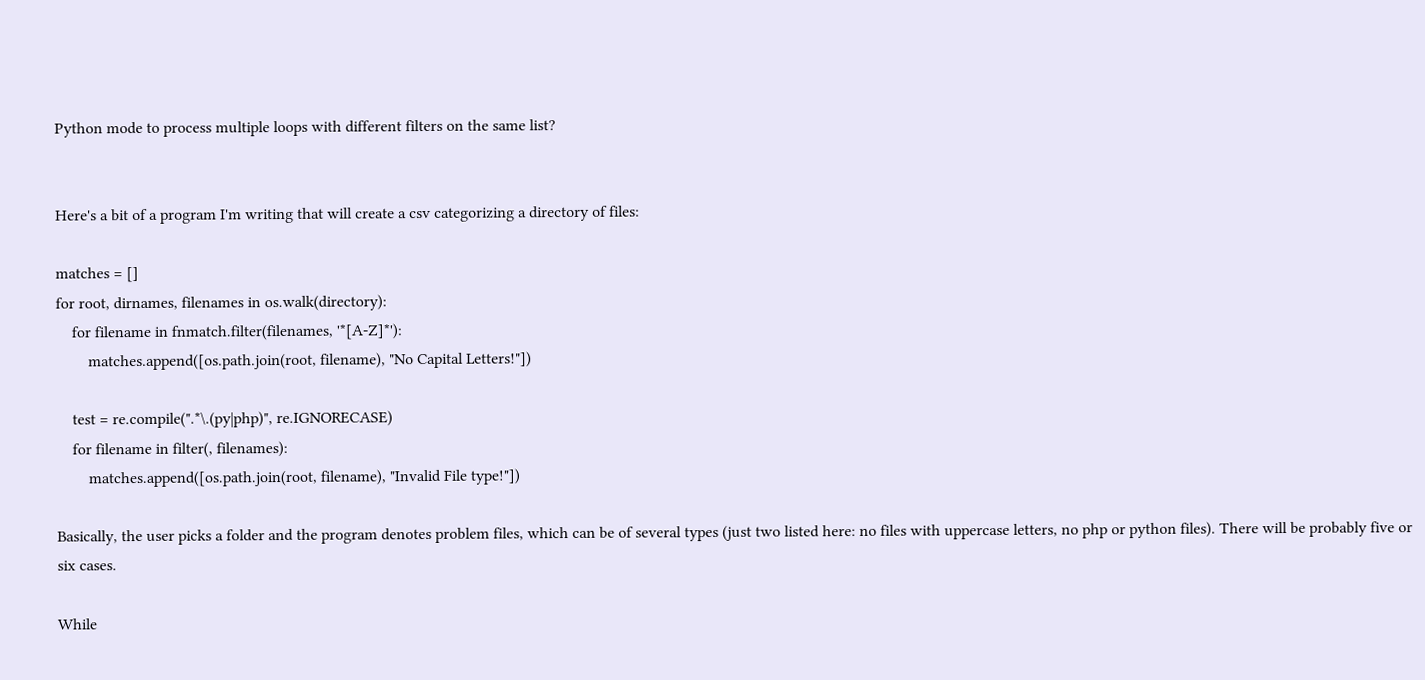Python mode to process multiple loops with different filters on the same list?


Here's a bit of a program I'm writing that will create a csv categorizing a directory of files:

matches = []
for root, dirnames, filenames in os.walk(directory):
    for filename in fnmatch.filter(filenames, '*[A-Z]*'):
        matches.append([os.path.join(root, filename), "No Capital Letters!"])

    test = re.compile(".*\.(py|php)", re.IGNORECASE)
    for filename in filter(, filenames):
        matches.append([os.path.join(root, filename), "Invalid File type!"])

Basically, the user picks a folder and the program denotes problem files, which can be of several types (just two listed here: no files with uppercase letters, no php or python files). There will be probably five or six cases.

While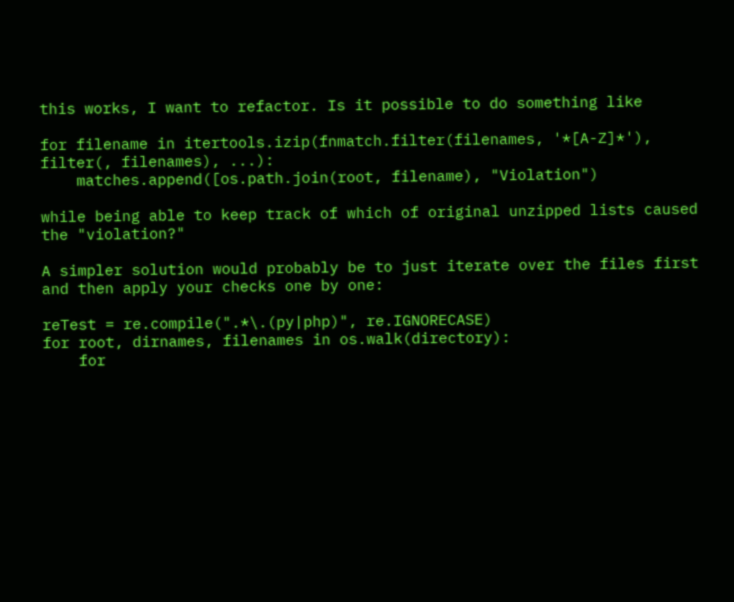this works, I want to refactor. Is it possible to do something like

for filename in itertools.izip(fnmatch.filter(filenames, '*[A-Z]*'), filter(, filenames), ...):
    matches.append([os.path.join(root, filename), "Violation")

while being able to keep track of which of original unzipped lists caused the "violation?"

A simpler solution would probably be to just iterate over the files first and then apply your checks one by one:

reTest = re.compile(".*\.(py|php)", re.IGNORECASE)
for root, dirnames, filenames in os.walk(directory):
    for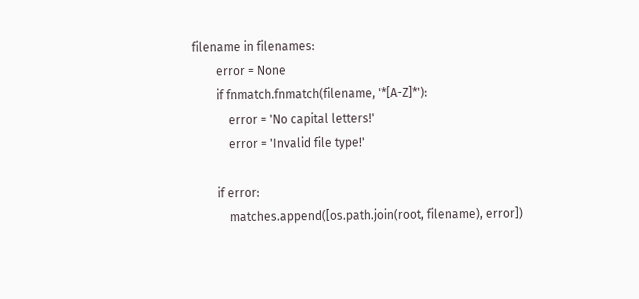filename in filenames:
        error = None
        if fnmatch.fnmatch(filename, '*[A-Z]*'):
            error = 'No capital letters!'
            error = 'Invalid file type!'

        if error:
            matches.append([os.path.join(root, filename), error])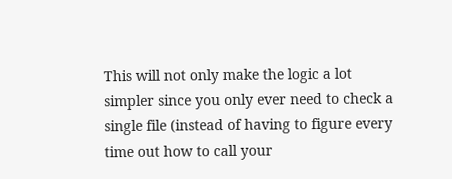This will not only make the logic a lot simpler since you only ever need to check a single file (instead of having to figure every time out how to call your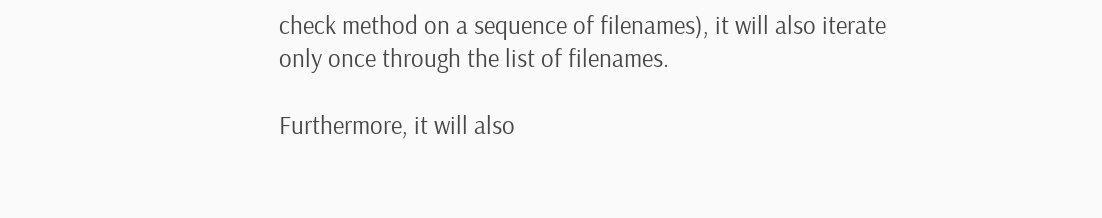check method on a sequence of filenames), it will also iterate only once through the list of filenames.

Furthermore, it will also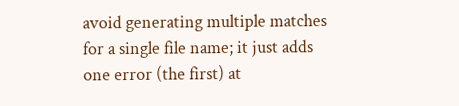avoid generating multiple matches for a single file name; it just adds one error (the first) at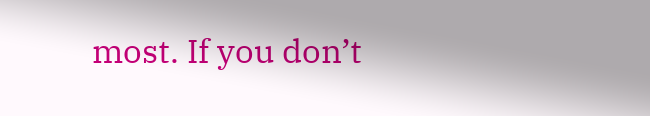most. If you don’t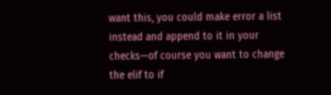want this, you could make error a list instead and append to it in your checks—of course you want to change the elif to if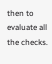then to evaluate all the checks.